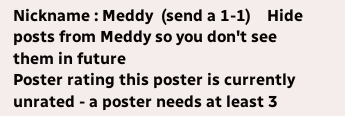Nickname : Meddy  (send a 1-1)    Hide posts from Meddy so you don't see them in future
Poster rating this poster is currently unrated - a poster needs at least 3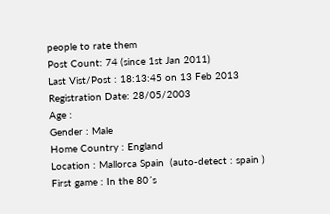people to rate them
Post Count: 74 (since 1st Jan 2011)
Last Vist/Post : 18:13:45 on 13 Feb 2013
Registration Date: 28/05/2003
Age :
Gender : Male
Home Country : England
Location : Mallorca Spain  (auto-detect : spain )
First game : In the 80´s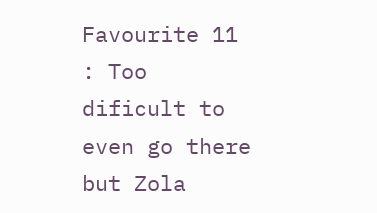Favourite 11 : Too dificult to even go there but Zola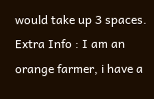would take up 3 spaces.
Extra Info : I am an orange farmer, i have a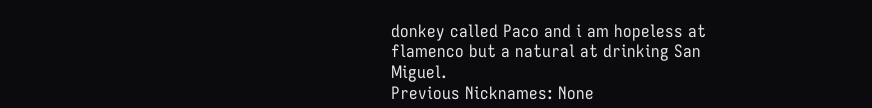donkey called Paco and i am hopeless at flamenco but a natural at drinking San Miguel.
Previous Nicknames: None